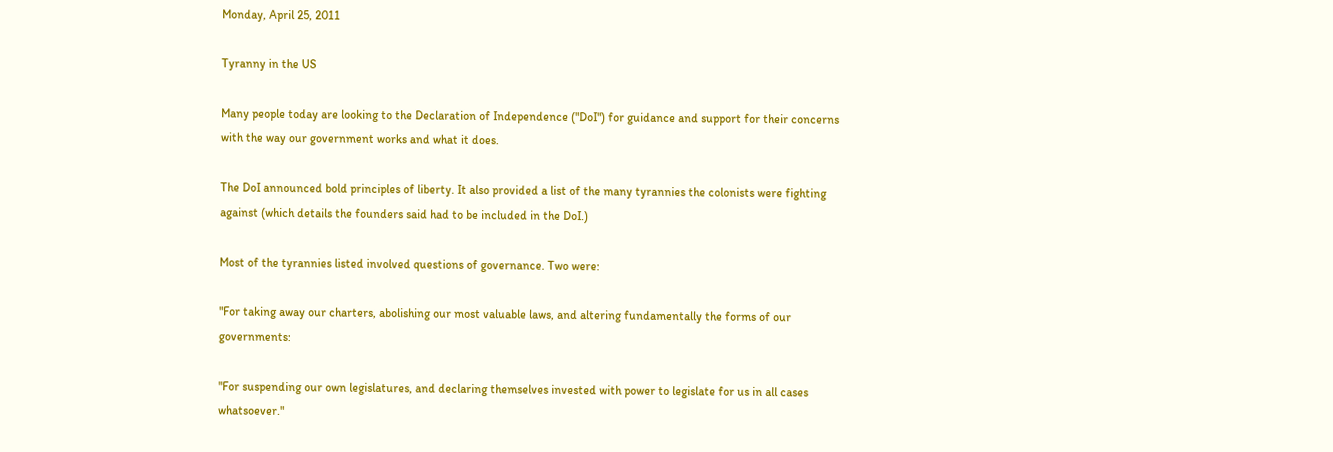Monday, April 25, 2011

Tyranny in the US

Many people today are looking to the Declaration of Independence ("DoI") for guidance and support for their concerns with the way our government works and what it does.

The DoI announced bold principles of liberty. It also provided a list of the many tyrannies the colonists were fighting against (which details the founders said had to be included in the DoI.)

Most of the tyrannies listed involved questions of governance. Two were:

"For taking away our charters, abolishing our most valuable laws, and altering fundamentally the forms of our governments:

"For suspending our own legislatures, and declaring themselves invested with power to legislate for us in all cases whatsoever."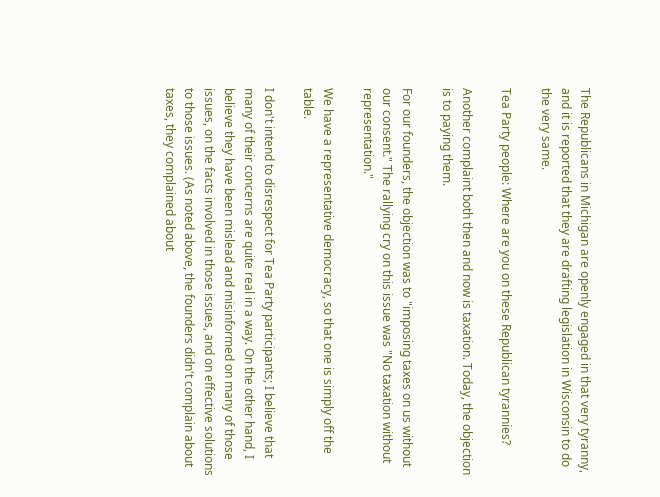The Republicans in Michigan are openly engaged in that very tyranny, and it is reported that they are drafting legislation in Wisconsin to do the very same.

Tea Party people: Where are you on these Republican tyrannies?

Another complaint both then and now is taxation. Today, the objection is to paying them.

For our founders, the objection was to "imposing taxes on us without our consent." The rallying cry on this issue was "No taxation without representation."

We have a representative democracy, so that one is simply off the table.

I don't intend to disrespect for Tea Party participants; I believe that many of their concerns are quite real in a way. On the other hand, I believe they have been mislead and misinformed on many of those issues, on the facts involved in those issues, and on effective solutions to those issues. (As noted above, the founders didn't complain about taxes, they complained about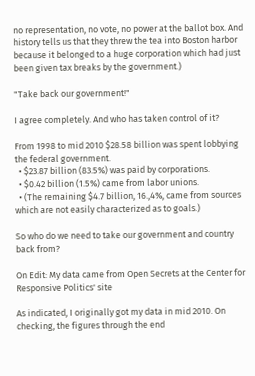no representation, no vote, no power at the ballot box. And history tells us that they threw the tea into Boston harbor because it belonged to a huge corporation which had just been given tax breaks by the government.)

"Take back our government!"

I agree completely. And who has taken control of it?

From 1998 to mid 2010 $28.58 billion was spent lobbying the federal government.
  • $23.87 billion (83.5%) was paid by corporations.
  • $0.42 billion (1.5%) came from labor unions.
  • (The remaining $4.7 billion, 16.,4%, came from sources which are not easily characterized as to goals.)

So who do we need to take our government and country back from?

On Edit: My data came from Open Secrets at the Center for Responsive Politics' site

As indicated, I originally got my data in mid 2010. On checking, the figures through the end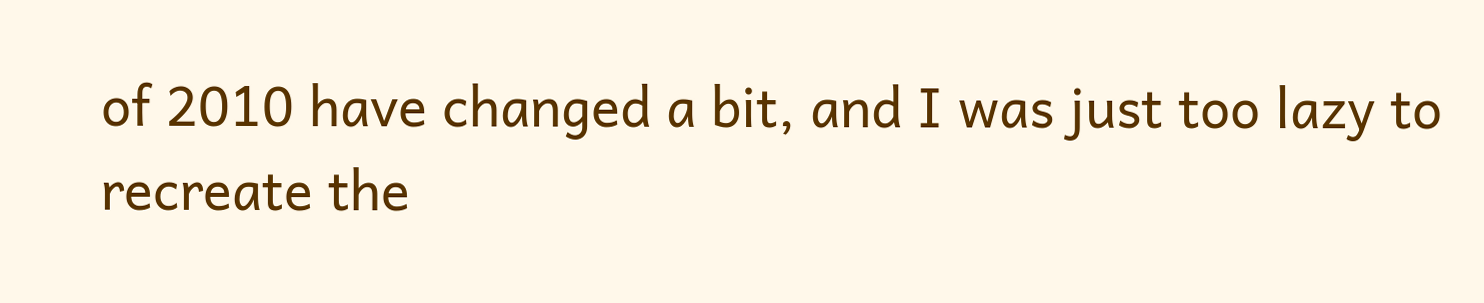of 2010 have changed a bit, and I was just too lazy to recreate the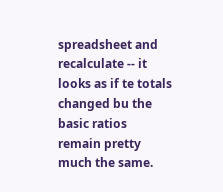spreadsheet and recalculate -- it looks as if te totals changed bu the basic ratios remain pretty much the same.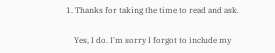1. Thanks for taking the time to read and ask.

    Yes, I do. I'm sorry I forgot to include my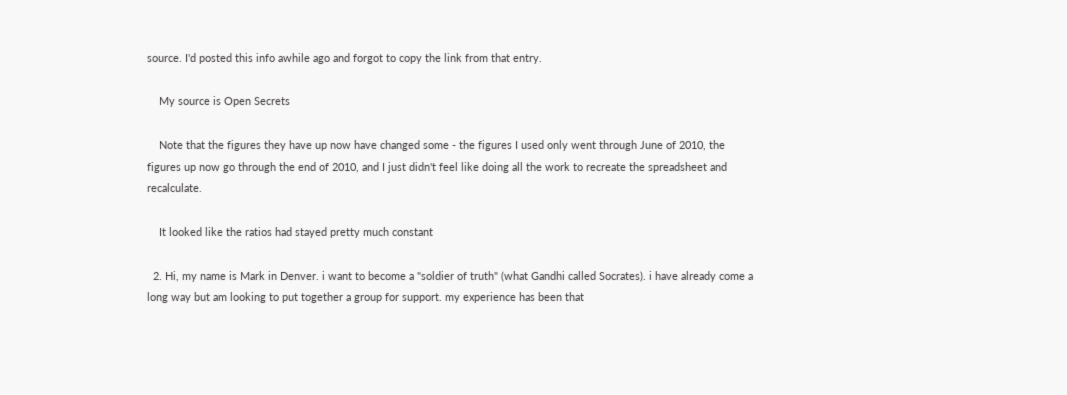source. I'd posted this info awhile ago and forgot to copy the link from that entry.

    My source is Open Secrets

    Note that the figures they have up now have changed some - the figures I used only went through June of 2010, the figures up now go through the end of 2010, and I just didn't feel like doing all the work to recreate the spreadsheet and recalculate.

    It looked like the ratios had stayed pretty much constant

  2. Hi, my name is Mark in Denver. i want to become a "soldier of truth" (what Gandhi called Socrates). i have already come a long way but am looking to put together a group for support. my experience has been that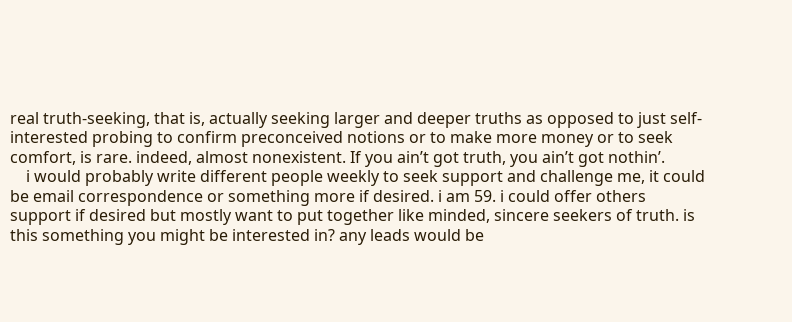real truth-seeking, that is, actually seeking larger and deeper truths as opposed to just self-interested probing to confirm preconceived notions or to make more money or to seek comfort, is rare. indeed, almost nonexistent. If you ain’t got truth, you ain’t got nothin’.
    i would probably write different people weekly to seek support and challenge me, it could be email correspondence or something more if desired. i am 59. i could offer others support if desired but mostly want to put together like minded, sincere seekers of truth. is this something you might be interested in? any leads would be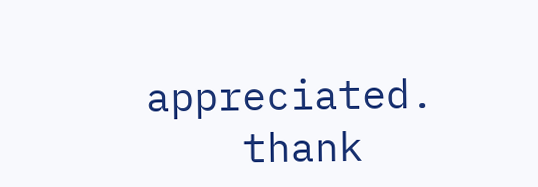appreciated.
    thank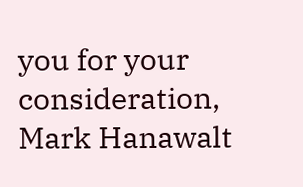you for your consideration, Mark Hanawalt